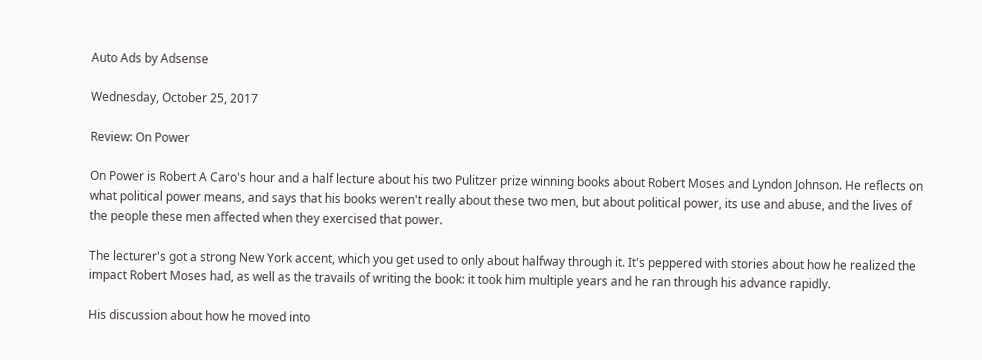Auto Ads by Adsense

Wednesday, October 25, 2017

Review: On Power

On Power is Robert A Caro's hour and a half lecture about his two Pulitzer prize winning books about Robert Moses and Lyndon Johnson. He reflects on what political power means, and says that his books weren't really about these two men, but about political power, its use and abuse, and the lives of the people these men affected when they exercised that power.

The lecturer's got a strong New York accent, which you get used to only about halfway through it. It's peppered with stories about how he realized the impact Robert Moses had, as well as the travails of writing the book: it took him multiple years and he ran through his advance rapidly.

His discussion about how he moved into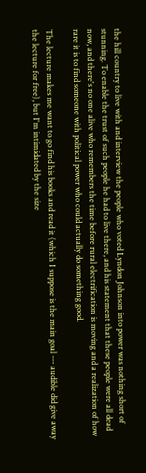the hill country to live with and interview the people who voted Lyndon Johnson into power was nothing short of stunning. To enable the trust of such people he had to live there, and his statement that these people were all dead now, and there's no one alive who remembers the time before rural electrification is moving and a realization of how rare it is to find someone with political power who could actually do something good.

The lecture makes me want to go find his books and read it (which I suppose is the main goal --- audible did give away the lecture for free), but I'm intimidated by the size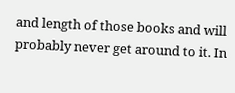and length of those books and will probably never get around to it. In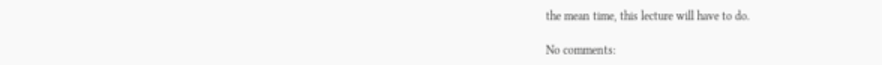the mean time, this lecture will have to do.

No comments: